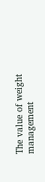The value of weight management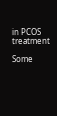in PCOS treatment

Some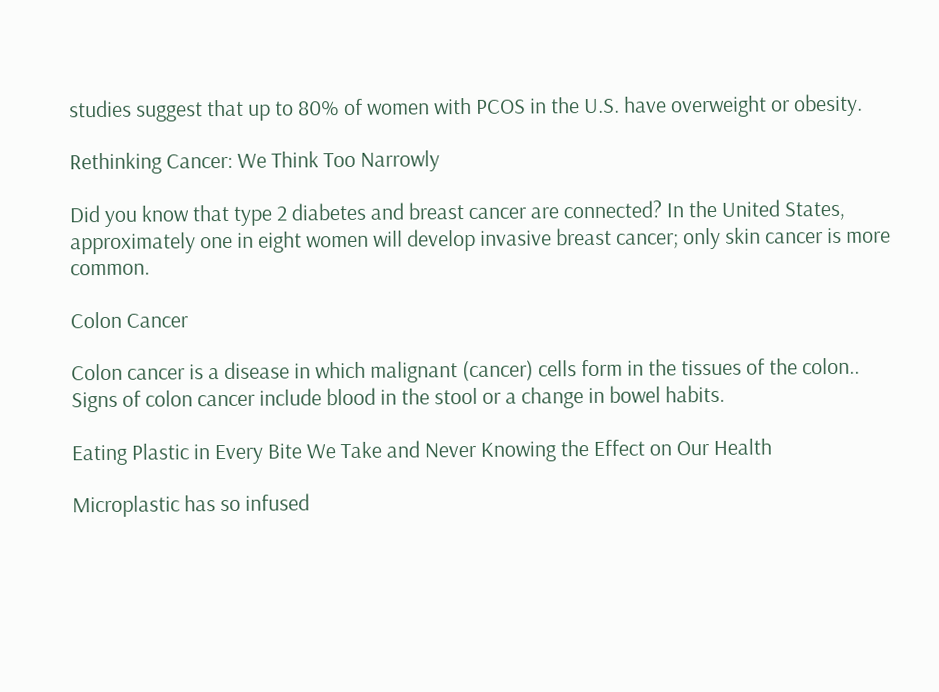studies suggest that up to 80% of women with PCOS in the U.S. have overweight or obesity.

Rethinking Cancer: We Think Too Narrowly

Did you know that type 2 diabetes and breast cancer are connected? In the United States, approximately one in eight women will develop invasive breast cancer; only skin cancer is more common.

Colon Cancer

Colon cancer is a disease in which malignant (cancer) cells form in the tissues of the colon.. Signs of colon cancer include blood in the stool or a change in bowel habits.

Eating Plastic in Every Bite We Take and Never Knowing the Effect on Our Health

Microplastic has so infused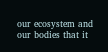our ecosystem and our bodies that it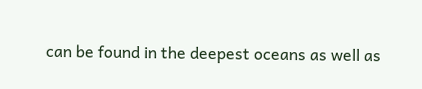can be found in the deepest oceans as well as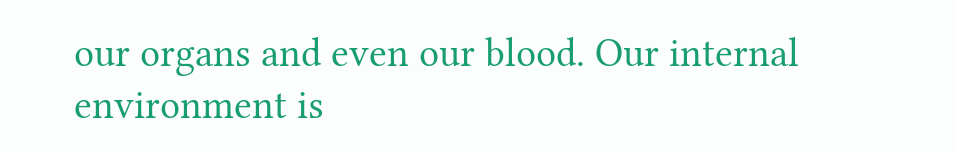our organs and even our blood. Our internal environment is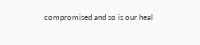compromised and so is our heal